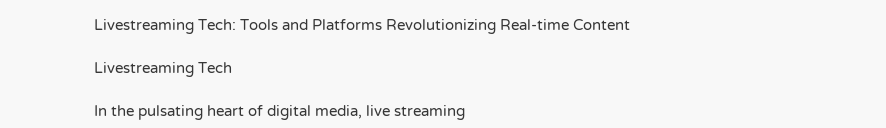Livestreaming Tech: Tools and Platforms Revolutionizing Real-time Content

Livestreaming Tech

In the pulsating heart of digital media, live streaming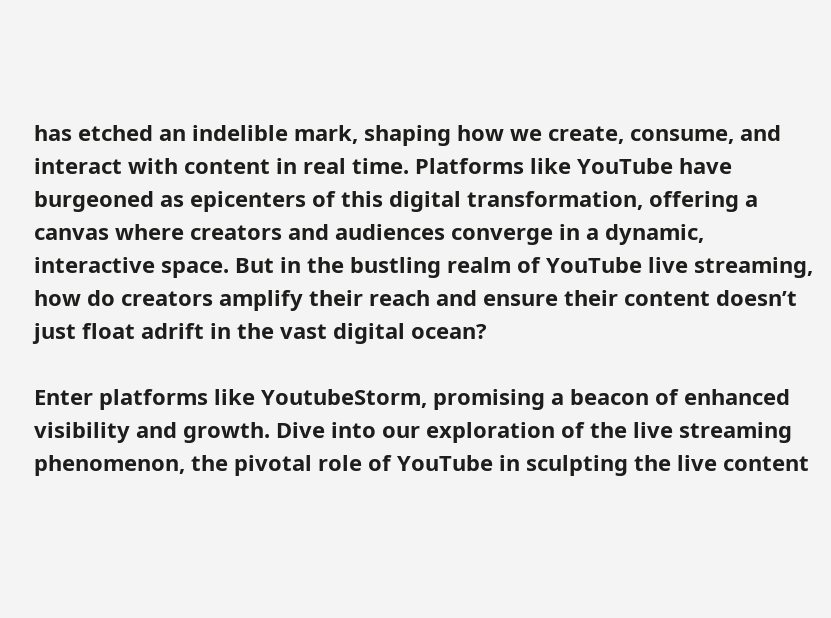has etched an indelible mark, shaping how we create, consume, and interact with content in real time. Platforms like YouTube have burgeoned as epicenters of this digital transformation, offering a canvas where creators and audiences converge in a dynamic, interactive space. But in the bustling realm of YouTube live streaming, how do creators amplify their reach and ensure their content doesn’t just float adrift in the vast digital ocean?

Enter platforms like YoutubeStorm, promising a beacon of enhanced visibility and growth. Dive into our exploration of the live streaming phenomenon, the pivotal role of YouTube in sculpting the live content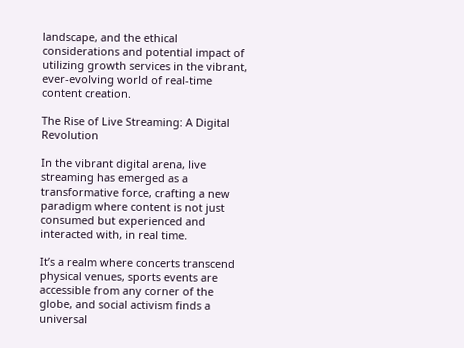landscape, and the ethical considerations and potential impact of utilizing growth services in the vibrant, ever-evolving world of real-time content creation.

The Rise of Live Streaming: A Digital Revolution

In the vibrant digital arena, live streaming has emerged as a transformative force, crafting a new paradigm where content is not just consumed but experienced and interacted with, in real time.

It’s a realm where concerts transcend physical venues, sports events are accessible from any corner of the globe, and social activism finds a universal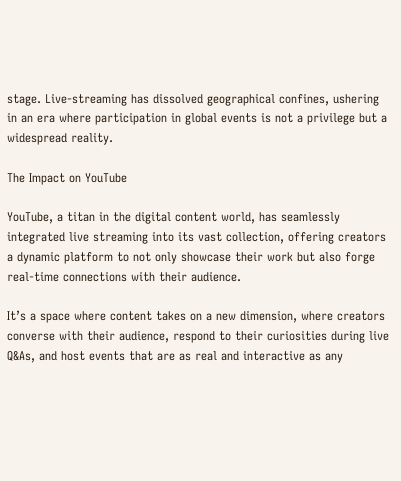stage. Live-streaming has dissolved geographical confines, ushering in an era where participation in global events is not a privilege but a widespread reality.

The Impact on YouTube

YouTube, a titan in the digital content world, has seamlessly integrated live streaming into its vast collection, offering creators a dynamic platform to not only showcase their work but also forge real-time connections with their audience.

It’s a space where content takes on a new dimension, where creators converse with their audience, respond to their curiosities during live Q&As, and host events that are as real and interactive as any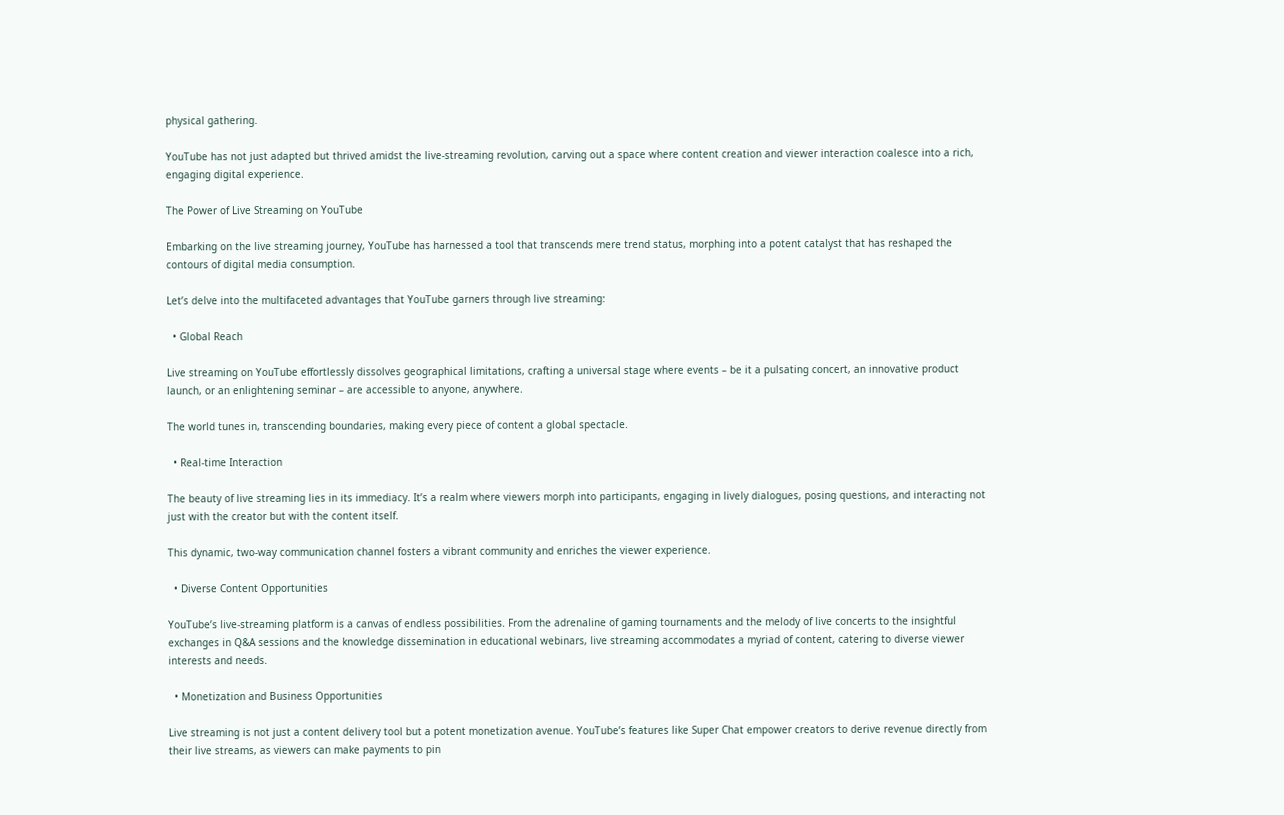physical gathering.

YouTube has not just adapted but thrived amidst the live-streaming revolution, carving out a space where content creation and viewer interaction coalesce into a rich, engaging digital experience.

The Power of Live Streaming on YouTube

Embarking on the live streaming journey, YouTube has harnessed a tool that transcends mere trend status, morphing into a potent catalyst that has reshaped the contours of digital media consumption.

Let’s delve into the multifaceted advantages that YouTube garners through live streaming:

  • Global Reach

Live streaming on YouTube effortlessly dissolves geographical limitations, crafting a universal stage where events – be it a pulsating concert, an innovative product launch, or an enlightening seminar – are accessible to anyone, anywhere.

The world tunes in, transcending boundaries, making every piece of content a global spectacle.

  • Real-time Interaction

The beauty of live streaming lies in its immediacy. It’s a realm where viewers morph into participants, engaging in lively dialogues, posing questions, and interacting not just with the creator but with the content itself.

This dynamic, two-way communication channel fosters a vibrant community and enriches the viewer experience.

  • Diverse Content Opportunities

YouTube’s live-streaming platform is a canvas of endless possibilities. From the adrenaline of gaming tournaments and the melody of live concerts to the insightful exchanges in Q&A sessions and the knowledge dissemination in educational webinars, live streaming accommodates a myriad of content, catering to diverse viewer interests and needs.

  • Monetization and Business Opportunities

Live streaming is not just a content delivery tool but a potent monetization avenue. YouTube’s features like Super Chat empower creators to derive revenue directly from their live streams, as viewers can make payments to pin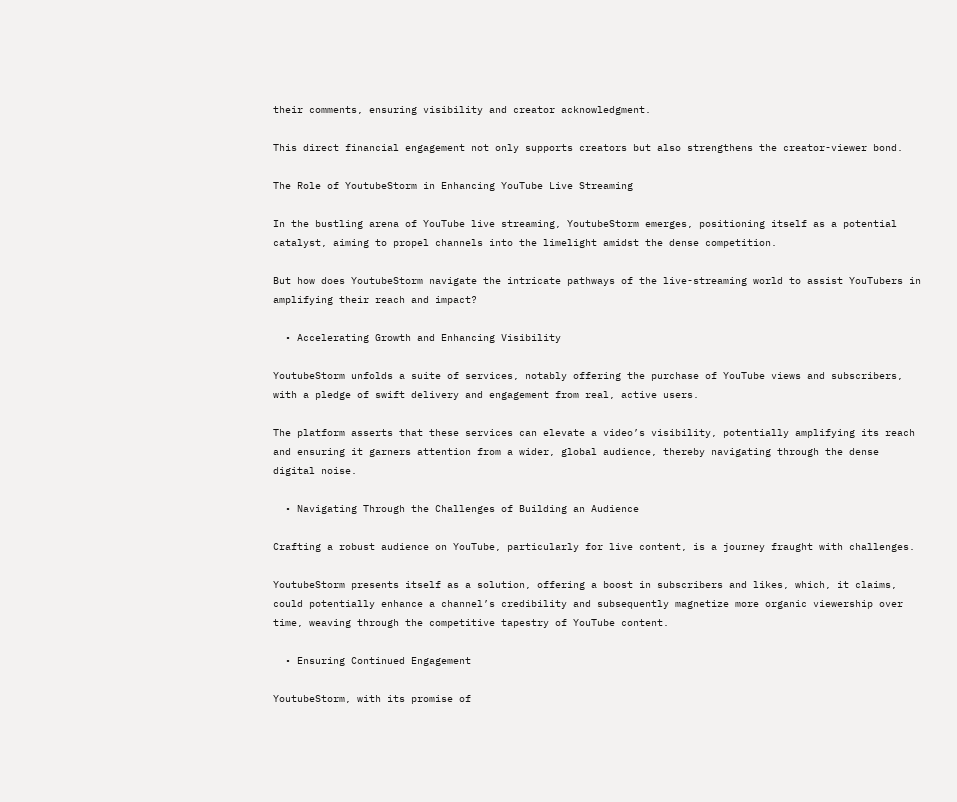their comments, ensuring visibility and creator acknowledgment.

This direct financial engagement not only supports creators but also strengthens the creator-viewer bond.

The Role of YoutubeStorm in Enhancing YouTube Live Streaming

In the bustling arena of YouTube live streaming, YoutubeStorm emerges, positioning itself as a potential catalyst, aiming to propel channels into the limelight amidst the dense competition.

But how does YoutubeStorm navigate the intricate pathways of the live-streaming world to assist YouTubers in amplifying their reach and impact?

  • Accelerating Growth and Enhancing Visibility

YoutubeStorm unfolds a suite of services, notably offering the purchase of YouTube views and subscribers, with a pledge of swift delivery and engagement from real, active users.

The platform asserts that these services can elevate a video’s visibility, potentially amplifying its reach and ensuring it garners attention from a wider, global audience, thereby navigating through the dense digital noise.

  • Navigating Through the Challenges of Building an Audience

Crafting a robust audience on YouTube, particularly for live content, is a journey fraught with challenges.

YoutubeStorm presents itself as a solution, offering a boost in subscribers and likes, which, it claims, could potentially enhance a channel’s credibility and subsequently magnetize more organic viewership over time, weaving through the competitive tapestry of YouTube content.

  • Ensuring Continued Engagement

YoutubeStorm, with its promise of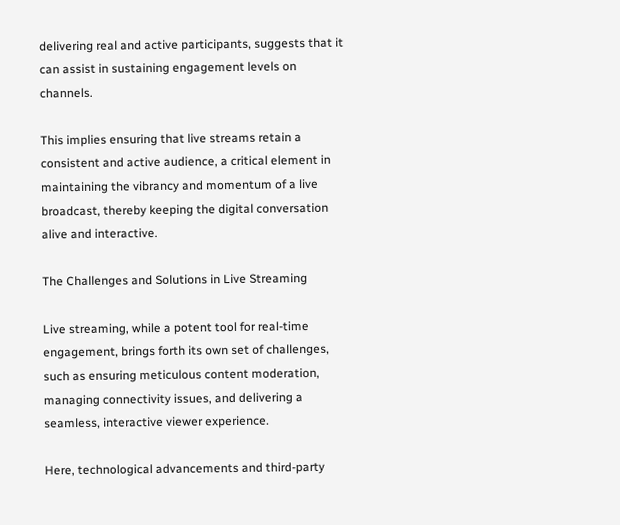delivering real and active participants, suggests that it can assist in sustaining engagement levels on channels.

This implies ensuring that live streams retain a consistent and active audience, a critical element in maintaining the vibrancy and momentum of a live broadcast, thereby keeping the digital conversation alive and interactive.

The Challenges and Solutions in Live Streaming

Live streaming, while a potent tool for real-time engagement, brings forth its own set of challenges, such as ensuring meticulous content moderation, managing connectivity issues, and delivering a seamless, interactive viewer experience.

Here, technological advancements and third-party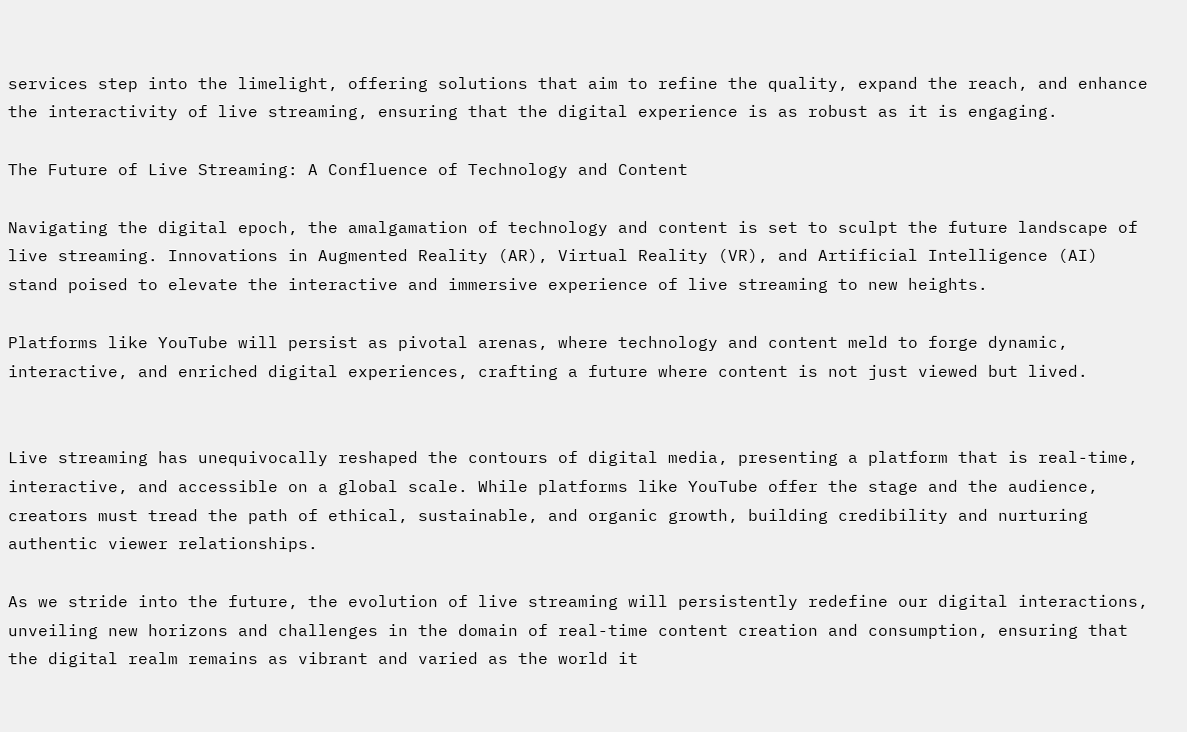services step into the limelight, offering solutions that aim to refine the quality, expand the reach, and enhance the interactivity of live streaming, ensuring that the digital experience is as robust as it is engaging.

The Future of Live Streaming: A Confluence of Technology and Content

Navigating the digital epoch, the amalgamation of technology and content is set to sculpt the future landscape of live streaming. Innovations in Augmented Reality (AR), Virtual Reality (VR), and Artificial Intelligence (AI) stand poised to elevate the interactive and immersive experience of live streaming to new heights.

Platforms like YouTube will persist as pivotal arenas, where technology and content meld to forge dynamic, interactive, and enriched digital experiences, crafting a future where content is not just viewed but lived.


Live streaming has unequivocally reshaped the contours of digital media, presenting a platform that is real-time, interactive, and accessible on a global scale. While platforms like YouTube offer the stage and the audience, creators must tread the path of ethical, sustainable, and organic growth, building credibility and nurturing authentic viewer relationships.

As we stride into the future, the evolution of live streaming will persistently redefine our digital interactions, unveiling new horizons and challenges in the domain of real-time content creation and consumption, ensuring that the digital realm remains as vibrant and varied as the world it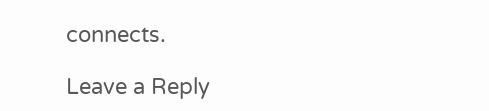connects.

Leave a Reply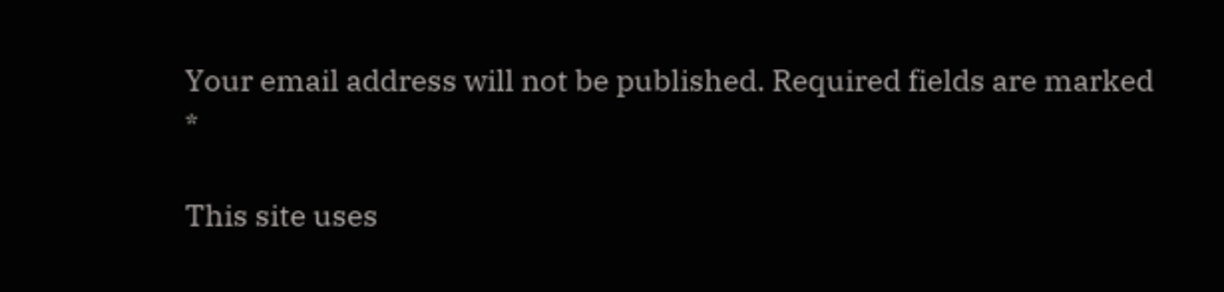Your email address will not be published. Required fields are marked *

This site uses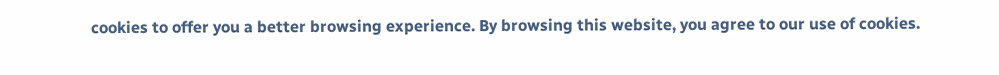cookies to offer you a better browsing experience. By browsing this website, you agree to our use of cookies.